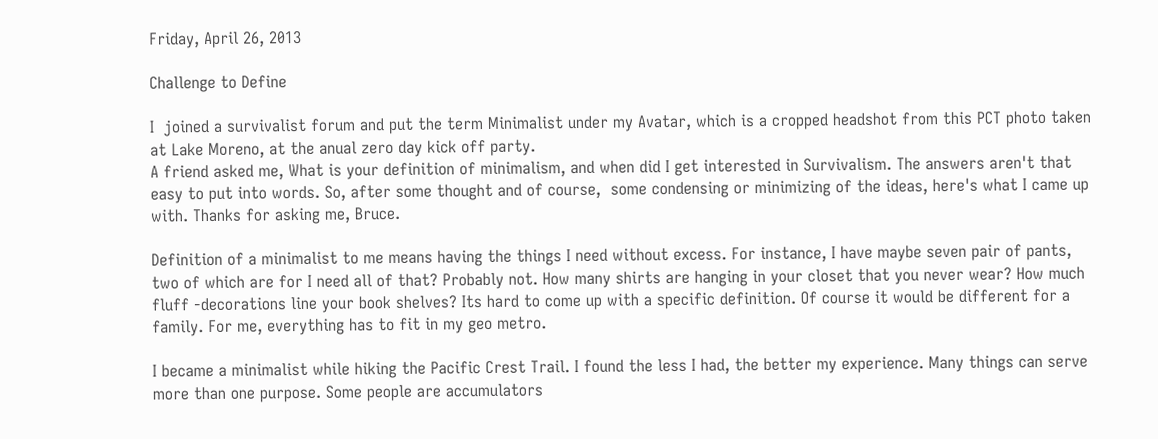Friday, April 26, 2013

Challenge to Define

I  joined a survivalist forum and put the term Minimalist under my Avatar, which is a cropped headshot from this PCT photo taken at Lake Moreno, at the anual zero day kick off party.
A friend asked me, What is your definition of minimalism, and when did I get interested in Survivalism. The answers aren't that easy to put into words. So, after some thought and of course,  some condensing or minimizing of the ideas, here's what I came up with. Thanks for asking me, Bruce.

Definition of a minimalist to me means having the things I need without excess. For instance, I have maybe seven pair of pants, two of which are for I need all of that? Probably not. How many shirts are hanging in your closet that you never wear? How much fluff -decorations line your book shelves? Its hard to come up with a specific definition. Of course it would be different for a family. For me, everything has to fit in my geo metro.

I became a minimalist while hiking the Pacific Crest Trail. I found the less I had, the better my experience. Many things can serve more than one purpose. Some people are accumulators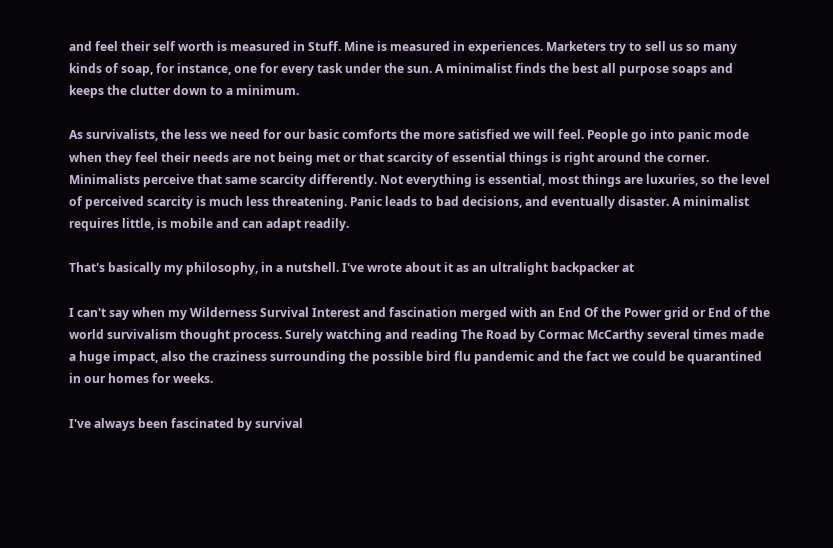and feel their self worth is measured in Stuff. Mine is measured in experiences. Marketers try to sell us so many kinds of soap, for instance, one for every task under the sun. A minimalist finds the best all purpose soaps and keeps the clutter down to a minimum.

As survivalists, the less we need for our basic comforts the more satisfied we will feel. People go into panic mode when they feel their needs are not being met or that scarcity of essential things is right around the corner. Minimalists perceive that same scarcity differently. Not everything is essential, most things are luxuries, so the level of perceived scarcity is much less threatening. Panic leads to bad decisions, and eventually disaster. A minimalist requires little, is mobile and can adapt readily.

That's basically my philosophy, in a nutshell. I've wrote about it as an ultralight backpacker at

I can't say when my Wilderness Survival Interest and fascination merged with an End Of the Power grid or End of the world survivalism thought process. Surely watching and reading The Road by Cormac McCarthy several times made a huge impact, also the craziness surrounding the possible bird flu pandemic and the fact we could be quarantined in our homes for weeks.

I've always been fascinated by survival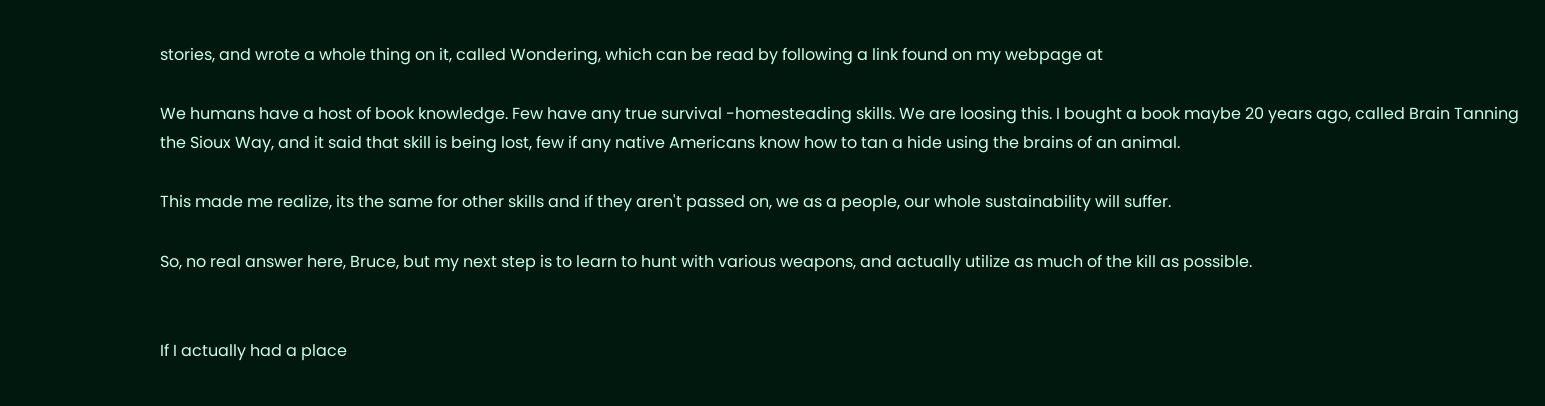stories, and wrote a whole thing on it, called Wondering, which can be read by following a link found on my webpage at

We humans have a host of book knowledge. Few have any true survival -homesteading skills. We are loosing this. I bought a book maybe 20 years ago, called Brain Tanning the Sioux Way, and it said that skill is being lost, few if any native Americans know how to tan a hide using the brains of an animal.

This made me realize, its the same for other skills and if they aren't passed on, we as a people, our whole sustainability will suffer.

So, no real answer here, Bruce, but my next step is to learn to hunt with various weapons, and actually utilize as much of the kill as possible.


If I actually had a place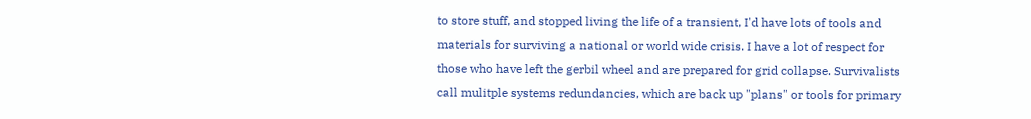to store stuff, and stopped living the life of a transient, I'd have lots of tools and materials for surviving a national or world wide crisis. I have a lot of respect for those who have left the gerbil wheel and are prepared for grid collapse. Survivalists call mulitple systems redundancies, which are back up "plans" or tools for primary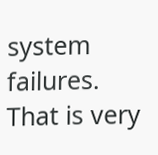system failures. That is very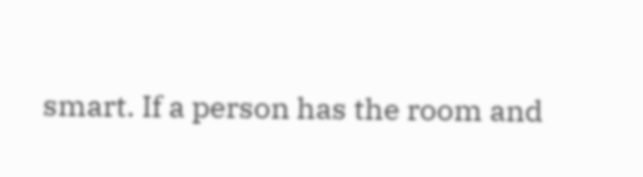smart. If a person has the room and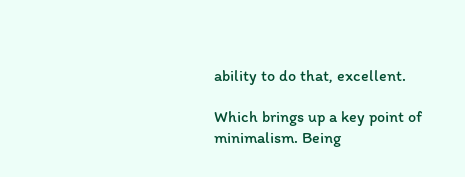ability to do that, excellent.

Which brings up a key point of minimalism. Being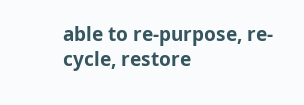able to re-purpose, re-cycle, restore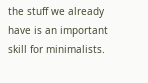the stuff we already have is an important skill for minimalists.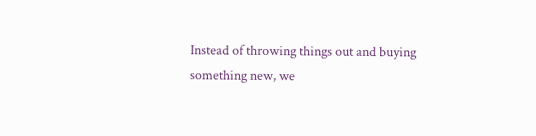Instead of throwing things out and buying something new, we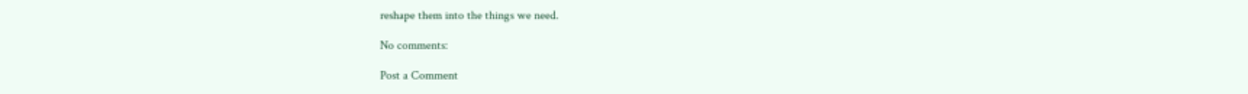reshape them into the things we need.

No comments:

Post a Comment